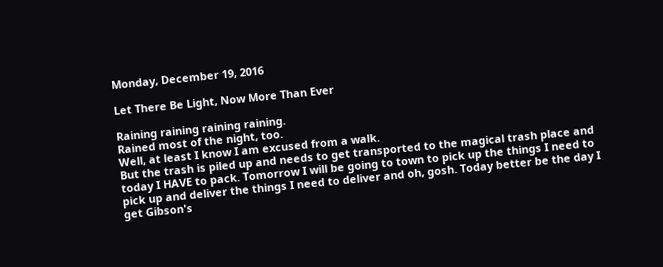Monday, December 19, 2016

Let There Be Light, Now More Than Ever

Raining raining raining raining.
Rained most of the night, too.
Well, at least I know I am excused from a walk.
But the trash is piled up and needs to get transported to the magical trash place and today I HAVE to pack. Tomorrow I will be going to town to pick up the things I need to pick up and deliver the things I need to deliver and oh, gosh. Today better be the day I get Gibson's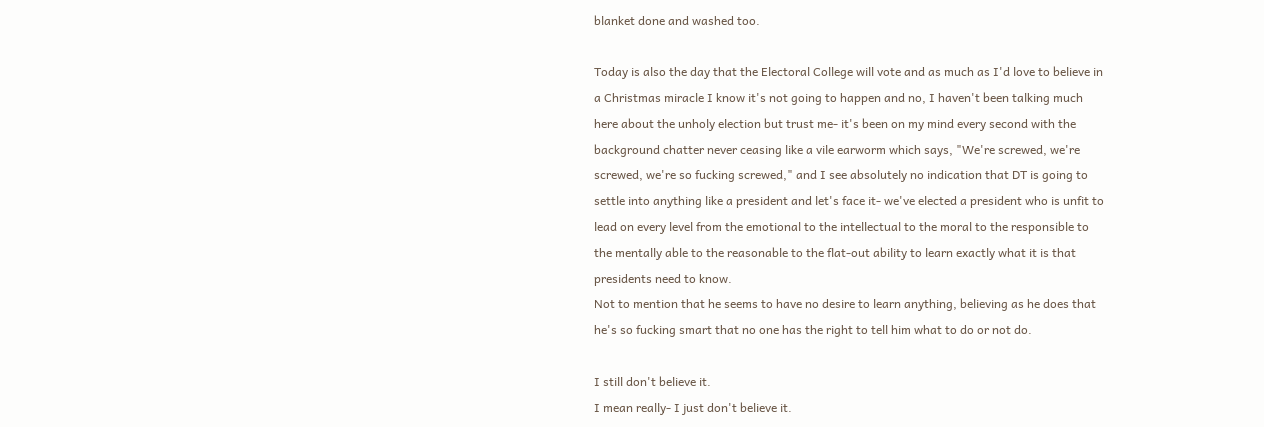blanket done and washed too.

Today is also the day that the Electoral College will vote and as much as I'd love to believe in a Christmas miracle I know it's not going to happen and no, I haven't been talking much here about the unholy election but trust me- it's been on my mind every second with the background chatter never ceasing like a vile earworm which says, "We're screwed, we're screwed, we're so fucking screwed," and I see absolutely no indication that DT is going to settle into anything like a president and let's face it- we've elected a president who is unfit to lead on every level from the emotional to the intellectual to the moral to the responsible to the mentally able to the reasonable to the flat-out ability to learn exactly what it is that presidents need to know.
Not to mention that he seems to have no desire to learn anything, believing as he does that he's so fucking smart that no one has the right to tell him what to do or not do.

I still don't believe it.
I mean really- I just don't believe it.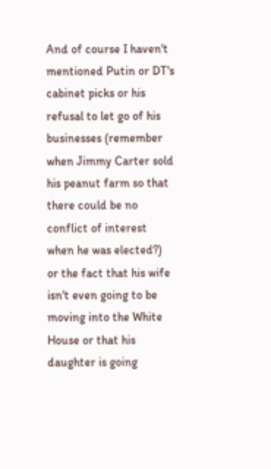And of course I haven't mentioned Putin or DT's cabinet picks or his refusal to let go of his businesses (remember when Jimmy Carter sold his peanut farm so that there could be no conflict of interest when he was elected?) or the fact that his wife isn't even going to be moving into the White House or that his daughter is going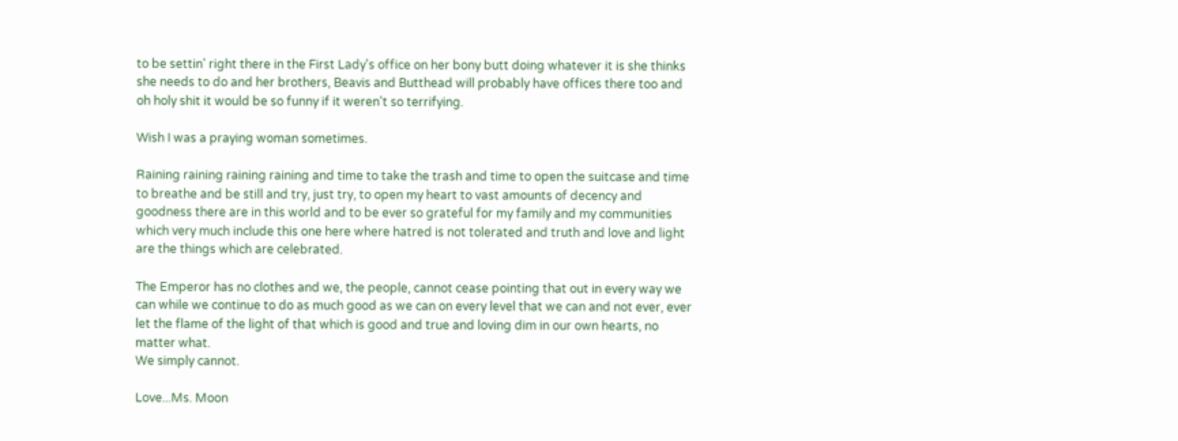to be settin' right there in the First Lady's office on her bony butt doing whatever it is she thinks she needs to do and her brothers, Beavis and Butthead will probably have offices there too and oh holy shit it would be so funny if it weren't so terrifying.

Wish I was a praying woman sometimes.

Raining raining raining raining and time to take the trash and time to open the suitcase and time to breathe and be still and try, just try, to open my heart to vast amounts of decency and goodness there are in this world and to be ever so grateful for my family and my communities which very much include this one here where hatred is not tolerated and truth and love and light are the things which are celebrated.

The Emperor has no clothes and we, the people, cannot cease pointing that out in every way we can while we continue to do as much good as we can on every level that we can and not ever, ever let the flame of the light of that which is good and true and loving dim in our own hearts, no matter what.
We simply cannot.

Love...Ms. Moon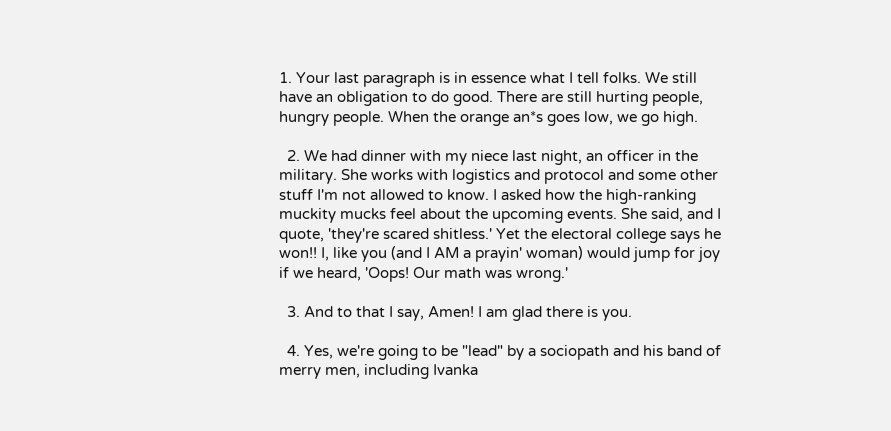1. Your last paragraph is in essence what I tell folks. We still have an obligation to do good. There are still hurting people, hungry people. When the orange an*s goes low, we go high.

  2. We had dinner with my niece last night, an officer in the military. She works with logistics and protocol and some other stuff I'm not allowed to know. I asked how the high-ranking muckity mucks feel about the upcoming events. She said, and I quote, 'they're scared shitless.' Yet the electoral college says he won!! I, like you (and I AM a prayin' woman) would jump for joy if we heard, 'Oops! Our math was wrong.'

  3. And to that I say, Amen! I am glad there is you.

  4. Yes, we're going to be "lead" by a sociopath and his band of merry men, including Ivanka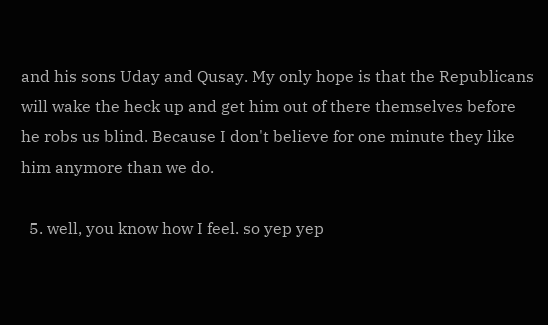and his sons Uday and Qusay. My only hope is that the Republicans will wake the heck up and get him out of there themselves before he robs us blind. Because I don't believe for one minute they like him anymore than we do.

  5. well, you know how I feel. so yep yep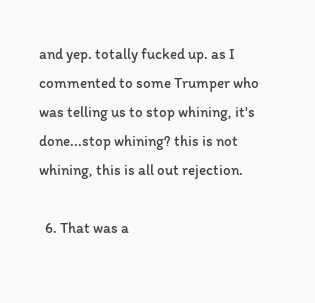and yep. totally fucked up. as I commented to some Trumper who was telling us to stop whining, it's done...stop whining? this is not whining, this is all out rejection.

  6. That was a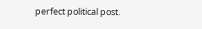perfect political post.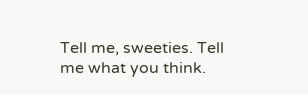Tell me, sweeties. Tell me what you think.